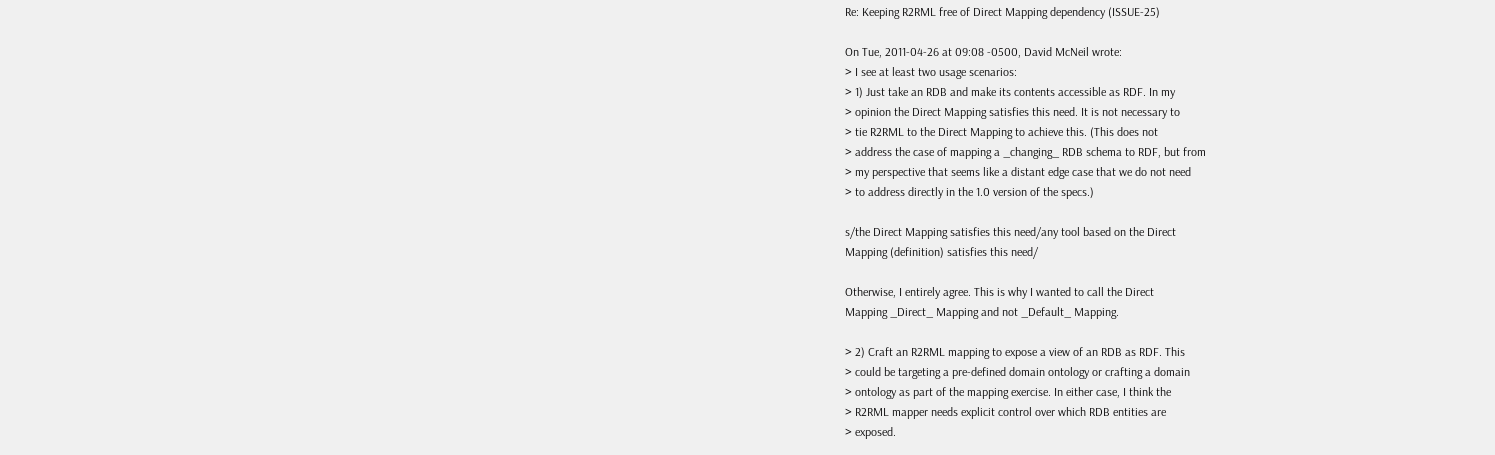Re: Keeping R2RML free of Direct Mapping dependency (ISSUE-25)

On Tue, 2011-04-26 at 09:08 -0500, David McNeil wrote:
> I see at least two usage scenarios:
> 1) Just take an RDB and make its contents accessible as RDF. In my
> opinion the Direct Mapping satisfies this need. It is not necessary to
> tie R2RML to the Direct Mapping to achieve this. (This does not
> address the case of mapping a _changing_ RDB schema to RDF, but from
> my perspective that seems like a distant edge case that we do not need
> to address directly in the 1.0 version of the specs.)

s/the Direct Mapping satisfies this need/any tool based on the Direct
Mapping (definition) satisfies this need/

Otherwise, I entirely agree. This is why I wanted to call the Direct
Mapping _Direct_ Mapping and not _Default_ Mapping.

> 2) Craft an R2RML mapping to expose a view of an RDB as RDF. This
> could be targeting a pre-defined domain ontology or crafting a domain
> ontology as part of the mapping exercise. In either case, I think the
> R2RML mapper needs explicit control over which RDB entities are
> exposed.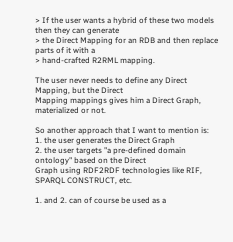> If the user wants a hybrid of these two models then they can generate
> the Direct Mapping for an RDB and then replace parts of it with a
> hand-crafted R2RML mapping.

The user never needs to define any Direct Mapping, but the Direct
Mapping mappings gives him a Direct Graph, materialized or not.

So another approach that I want to mention is:
1. the user generates the Direct Graph
2. the user targets "a pre-defined domain ontology" based on the Direct
Graph using RDF2RDF technologies like RIF, SPARQL CONSTRUCT, etc.

1. and 2. can of course be used as a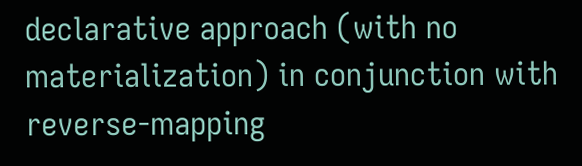declarative approach (with no
materialization) in conjunction with reverse-mapping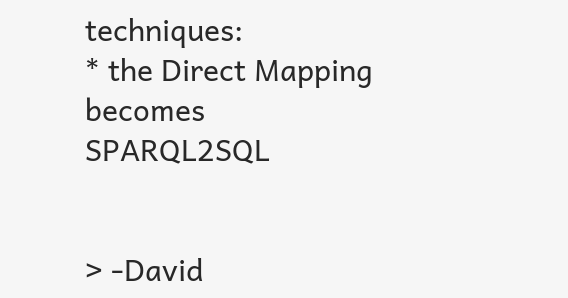techniques:
* the Direct Mapping becomes SPARQL2SQL


> -David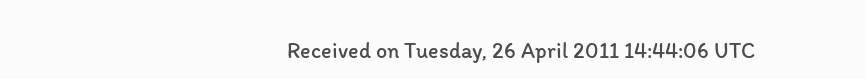Received on Tuesday, 26 April 2011 14:44:06 UTC